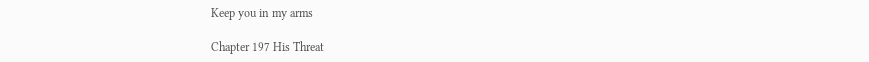Keep you in my arms

Chapter 197 His Threat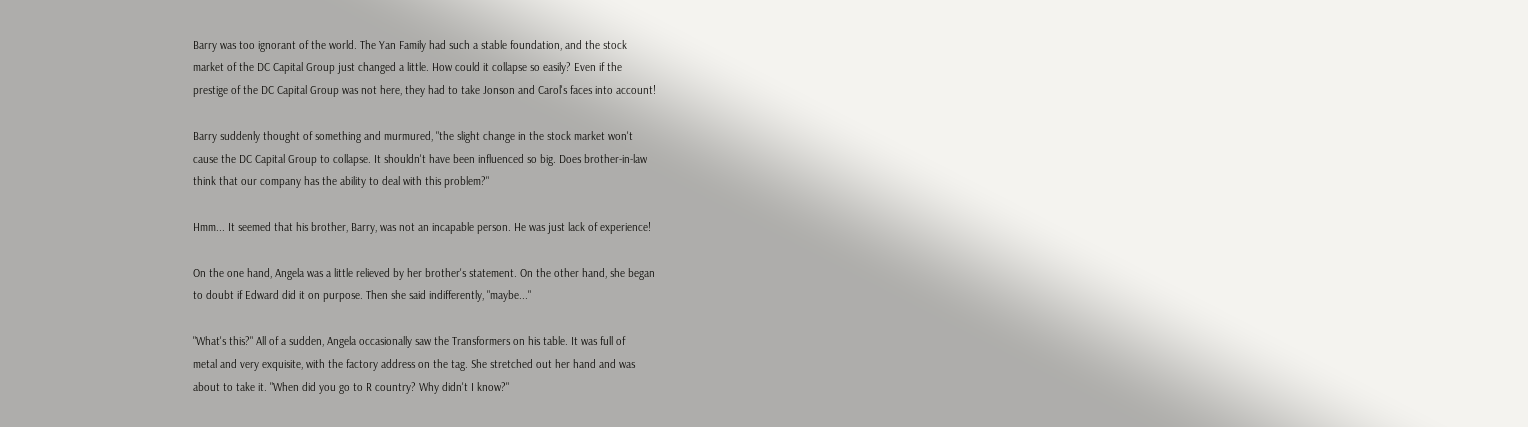Barry was too ignorant of the world. The Yan Family had such a stable foundation, and the stock
market of the DC Capital Group just changed a little. How could it collapse so easily? Even if the
prestige of the DC Capital Group was not here, they had to take Jonson and Carol's faces into account!

Barry suddenly thought of something and murmured, "the slight change in the stock market won't
cause the DC Capital Group to collapse. It shouldn't have been influenced so big. Does brother-in-law
think that our company has the ability to deal with this problem?"

Hmm... It seemed that his brother, Barry, was not an incapable person. He was just lack of experience!

On the one hand, Angela was a little relieved by her brother's statement. On the other hand, she began
to doubt if Edward did it on purpose. Then she said indifferently, "maybe..."

"What's this?" All of a sudden, Angela occasionally saw the Transformers on his table. It was full of
metal and very exquisite, with the factory address on the tag. She stretched out her hand and was
about to take it. "When did you go to R country? Why didn't I know?"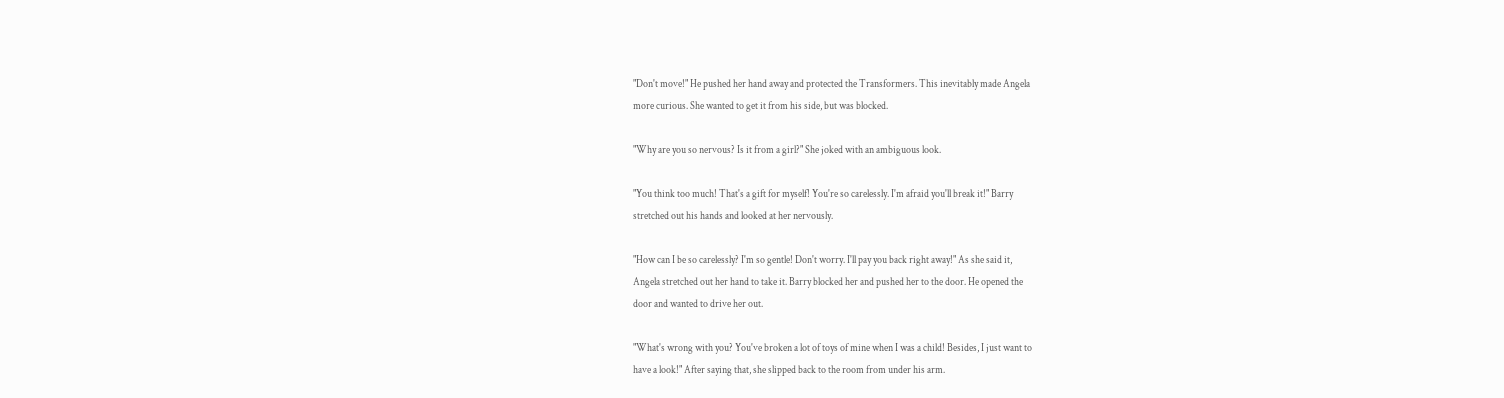"Don't move!" He pushed her hand away and protected the Transformers. This inevitably made Angela
more curious. She wanted to get it from his side, but was blocked.

"Why are you so nervous? Is it from a girl?" She joked with an ambiguous look.

"You think too much! That's a gift for myself! You're so carelessly. I'm afraid you'll break it!" Barry
stretched out his hands and looked at her nervously.

"How can I be so carelessly? I'm so gentle! Don't worry. I'll pay you back right away!" As she said it,
Angela stretched out her hand to take it. Barry blocked her and pushed her to the door. He opened the
door and wanted to drive her out.

"What's wrong with you? You've broken a lot of toys of mine when I was a child! Besides, I just want to
have a look!" After saying that, she slipped back to the room from under his arm.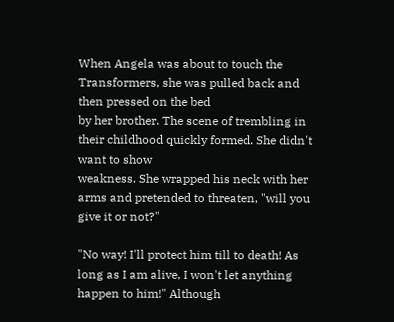When Angela was about to touch the Transformers, she was pulled back and then pressed on the bed
by her brother. The scene of trembling in their childhood quickly formed. She didn't want to show
weakness. She wrapped his neck with her arms and pretended to threaten, "will you give it or not?"

"No way! I'll protect him till to death! As long as I am alive, I won't let anything happen to him!" Although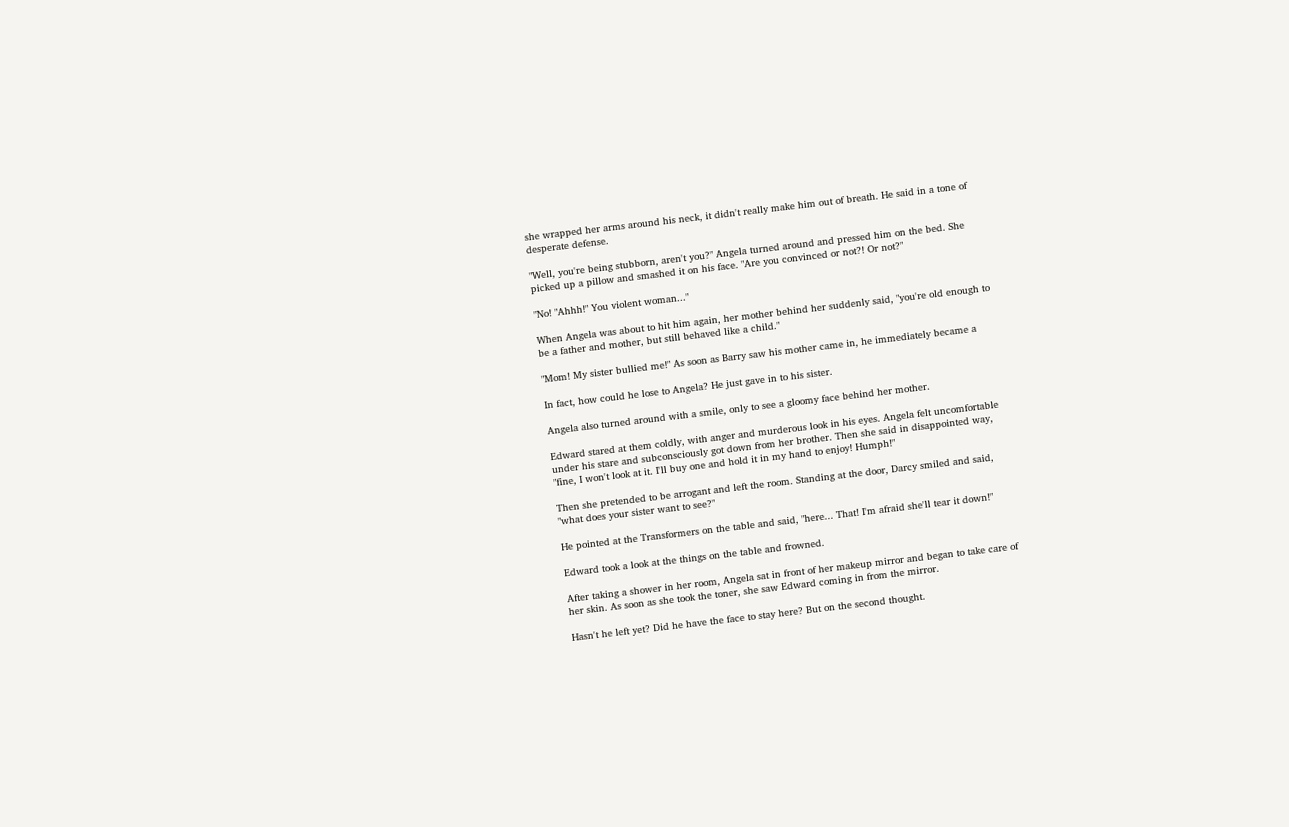she wrapped her arms around his neck, it didn't really make him out of breath. He said in a tone of
desperate defense.

"Well, you're being stubborn, aren't you?" Angela turned around and pressed him on the bed. She
picked up a pillow and smashed it on his face. "Are you convinced or not?! Or not?"

"No! "Ahhh!" You violent woman..."

When Angela was about to hit him again, her mother behind her suddenly said, "you're old enough to
be a father and mother, but still behaved like a child."

"Mom! My sister bullied me!" As soon as Barry saw his mother came in, he immediately became a

In fact, how could he lose to Angela? He just gave in to his sister.

Angela also turned around with a smile, only to see a gloomy face behind her mother.

Edward stared at them coldly, with anger and murderous look in his eyes. Angela felt uncomfortable
under his stare and subconsciously got down from her brother. Then she said in disappointed way,
"fine, I won't look at it. I'll buy one and hold it in my hand to enjoy! Humph!"

Then she pretended to be arrogant and left the room. Standing at the door, Darcy smiled and said,
"what does your sister want to see?"

He pointed at the Transformers on the table and said, "here... That! I'm afraid she'll tear it down!"

Edward took a look at the things on the table and frowned.

After taking a shower in her room, Angela sat in front of her makeup mirror and began to take care of
her skin. As soon as she took the toner, she saw Edward coming in from the mirror.

Hasn't he left yet? Did he have the face to stay here? But on the second thought.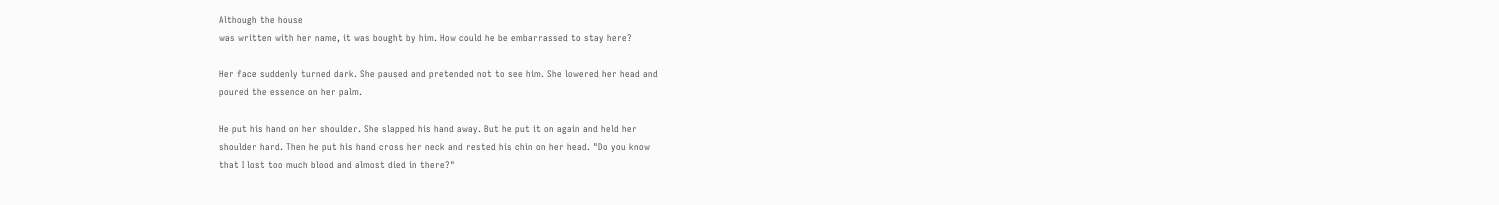Although the house
was written with her name, it was bought by him. How could he be embarrassed to stay here?

Her face suddenly turned dark. She paused and pretended not to see him. She lowered her head and
poured the essence on her palm.

He put his hand on her shoulder. She slapped his hand away. But he put it on again and held her
shoulder hard. Then he put his hand cross her neck and rested his chin on her head. "Do you know
that I lost too much blood and almost died in there?"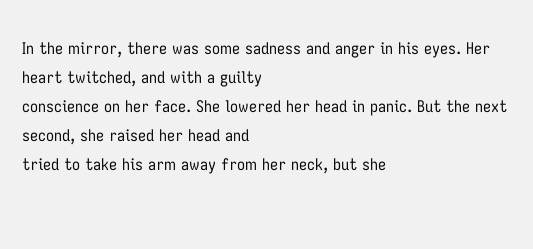In the mirror, there was some sadness and anger in his eyes. Her heart twitched, and with a guilty
conscience on her face. She lowered her head in panic. But the next second, she raised her head and
tried to take his arm away from her neck, but she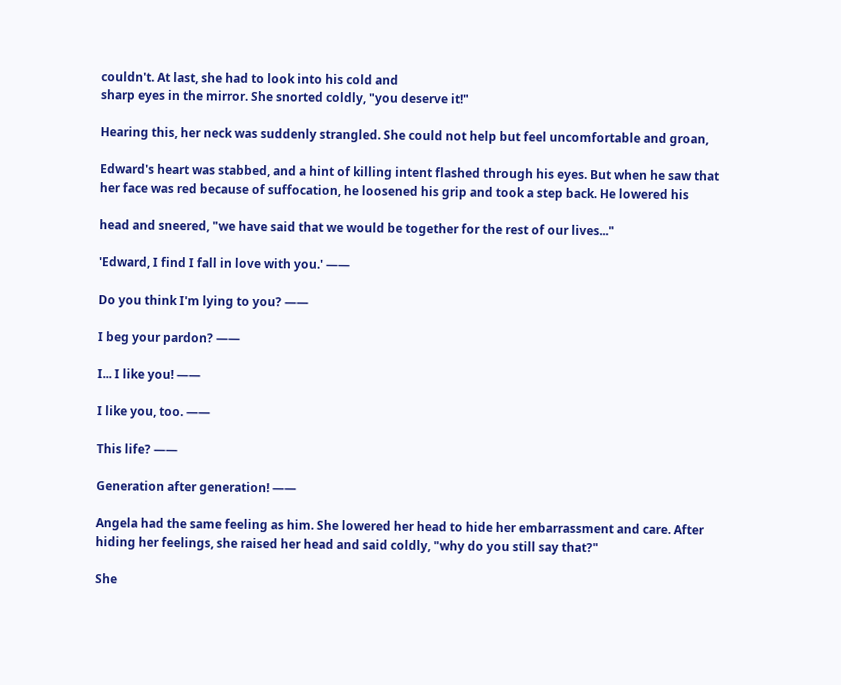couldn't. At last, she had to look into his cold and
sharp eyes in the mirror. She snorted coldly, "you deserve it!"

Hearing this, her neck was suddenly strangled. She could not help but feel uncomfortable and groan,

Edward's heart was stabbed, and a hint of killing intent flashed through his eyes. But when he saw that
her face was red because of suffocation, he loosened his grip and took a step back. He lowered his

head and sneered, "we have said that we would be together for the rest of our lives..."

'Edward, I find I fall in love with you.' ——

Do you think I'm lying to you? ——

I beg your pardon? ——

I... I like you! ——

I like you, too. ——

This life? ——

Generation after generation! ——

Angela had the same feeling as him. She lowered her head to hide her embarrassment and care. After
hiding her feelings, she raised her head and said coldly, "why do you still say that?"

She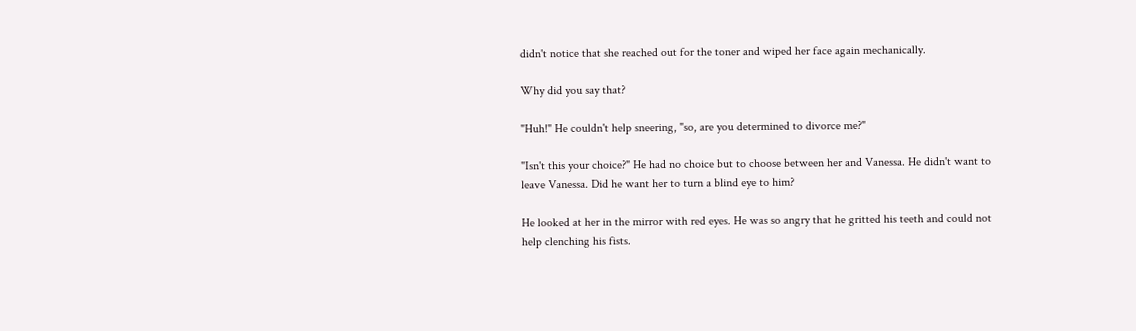didn't notice that she reached out for the toner and wiped her face again mechanically.

Why did you say that?

"Huh!" He couldn't help sneering, "so, are you determined to divorce me?"

"Isn't this your choice?" He had no choice but to choose between her and Vanessa. He didn't want to
leave Vanessa. Did he want her to turn a blind eye to him?

He looked at her in the mirror with red eyes. He was so angry that he gritted his teeth and could not
help clenching his fists.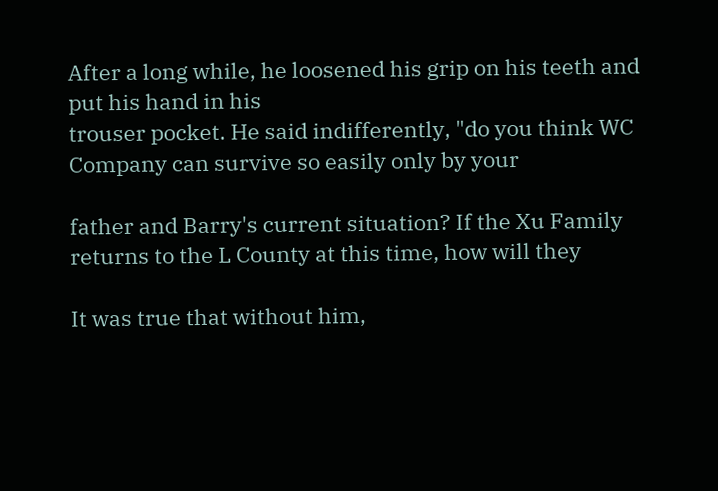After a long while, he loosened his grip on his teeth and put his hand in his
trouser pocket. He said indifferently, "do you think WC Company can survive so easily only by your

father and Barry's current situation? If the Xu Family returns to the L County at this time, how will they

It was true that without him,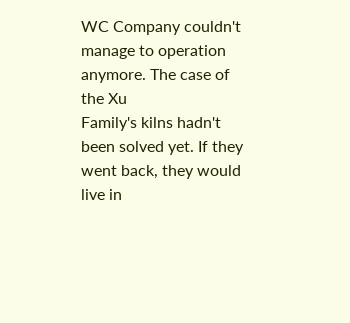WC Company couldn't manage to operation anymore. The case of the Xu
Family's kilns hadn't been solved yet. If they went back, they would live in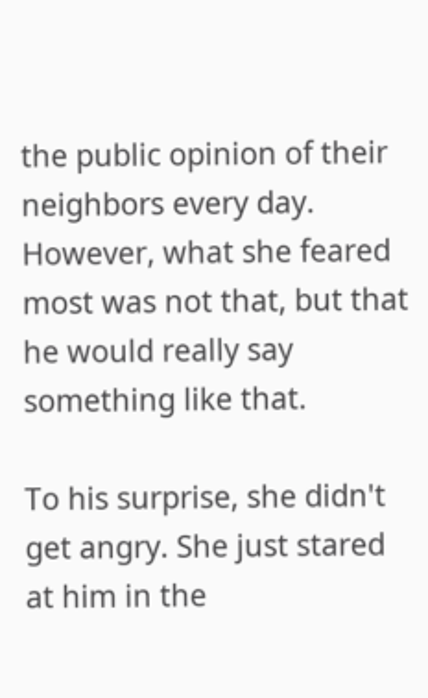the public opinion of their
neighbors every day. However, what she feared most was not that, but that he would really say
something like that.

To his surprise, she didn't get angry. She just stared at him in the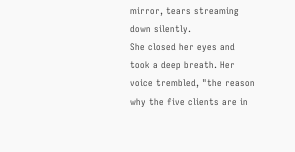mirror, tears streaming down silently.
She closed her eyes and took a deep breath. Her voice trembled, "the reason why the five clients are in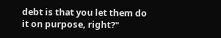debt is that you let them do it on purpose, right?"